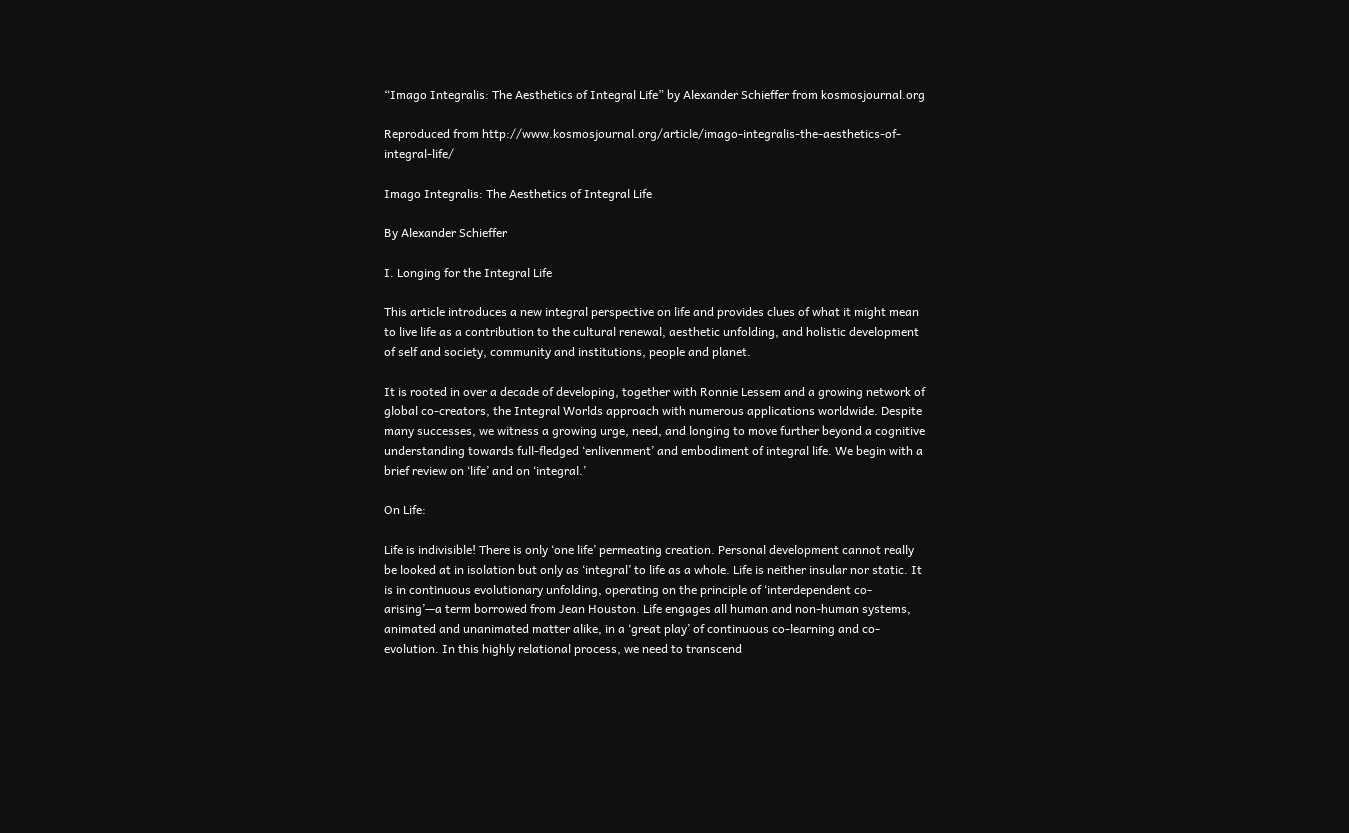“Imago Integralis: The Aesthetics of Integral Life” by Alexander Schieffer from kosmosjournal.org

Reproduced from http://www.kosmosjournal.org/article/imago-integralis-the-aesthetics-of-integral-life/

Imago Integralis: The Aesthetics of Integral Life

By Alexander Schieffer

I. Longing for the Integral Life

This article introduces a new integral perspective on life and provides clues of what it might mean to live life as a contribution to the cultural renewal, aesthetic unfolding, and holistic development of self and society, community and institutions, people and planet.

It is rooted in over a decade of developing, together with Ronnie Lessem and a growing network of global co-creators, the Integral Worlds approach with numerous applications worldwide. Despite many successes, we witness a growing urge, need, and longing to move further beyond a cognitive understanding towards full-fledged ‘enlivenment’ and embodiment of integral life. We begin with a brief review on ‘life’ and on ‘integral.’

On Life:

Life is indivisible! There is only ‘one life’ permeating creation. Personal development cannot really be looked at in isolation but only as ‘integral’ to life as a whole. Life is neither insular nor static. It is in continuous evolutionary unfolding, operating on the principle of ‘interdependent co-arising’—a term borrowed from Jean Houston. Life engages all human and non-human systems, animated and unanimated matter alike, in a ‘great play’ of continuous co-learning and co-evolution. In this highly relational process, we need to transcend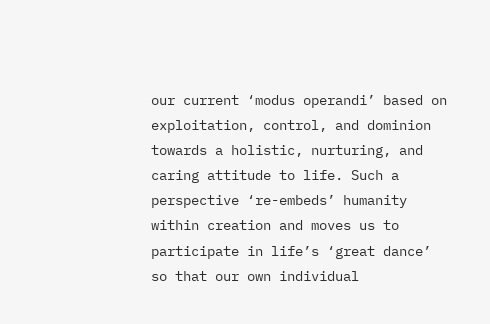our current ‘modus operandi’ based on exploitation, control, and dominion towards a holistic, nurturing, and caring attitude to life. Such a perspective ‘re-embeds’ humanity within creation and moves us to participate in life’s ‘great dance’ so that our own individual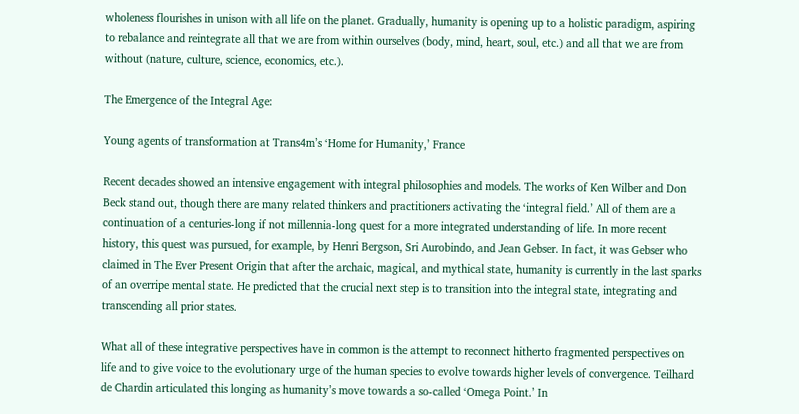wholeness flourishes in unison with all life on the planet. Gradually, humanity is opening up to a holistic paradigm, aspiring to rebalance and reintegrate all that we are from within ourselves (body, mind, heart, soul, etc.) and all that we are from without (nature, culture, science, economics, etc.).

The Emergence of the Integral Age:

Young agents of transformation at Trans4m’s ‘Home for Humanity,’ France

Recent decades showed an intensive engagement with integral philosophies and models. The works of Ken Wilber and Don Beck stand out, though there are many related thinkers and practitioners activating the ‘integral field.’ All of them are a continuation of a centuries-long if not millennia-long quest for a more integrated understanding of life. In more recent history, this quest was pursued, for example, by Henri Bergson, Sri Aurobindo, and Jean Gebser. In fact, it was Gebser who claimed in The Ever Present Origin that after the archaic, magical, and mythical state, humanity is currently in the last sparks of an overripe mental state. He predicted that the crucial next step is to transition into the integral state, integrating and transcending all prior states.

What all of these integrative perspectives have in common is the attempt to reconnect hitherto fragmented perspectives on life and to give voice to the evolutionary urge of the human species to evolve towards higher levels of convergence. Teilhard de Chardin articulated this longing as humanity’s move towards a so-called ‘Omega Point.’ In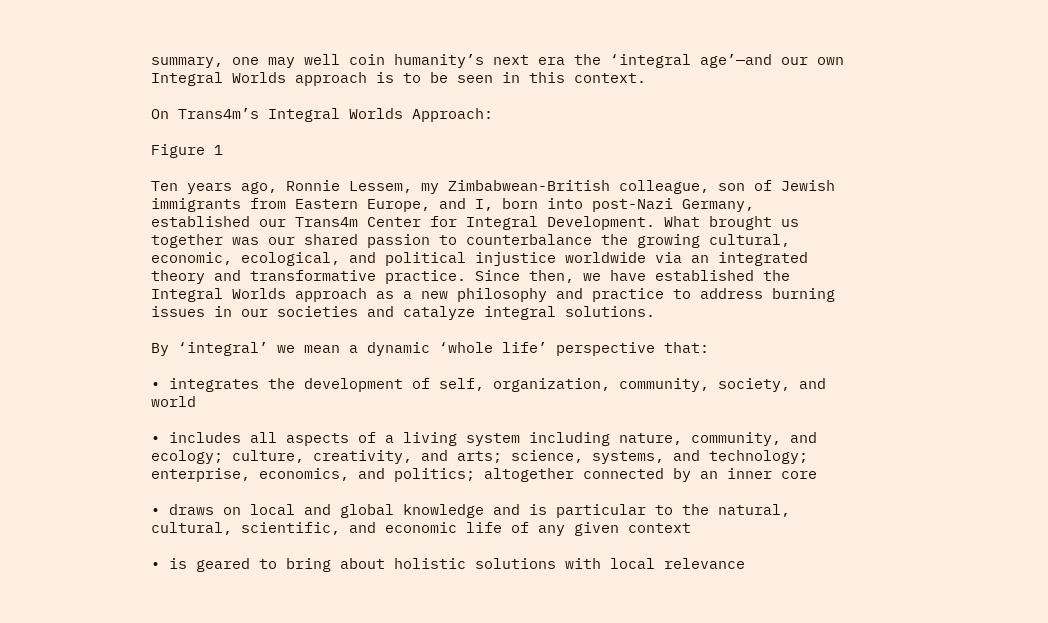summary, one may well coin humanity’s next era the ‘integral age’—and our own Integral Worlds approach is to be seen in this context.

On Trans4m’s Integral Worlds Approach:

Figure 1

Ten years ago, Ronnie Lessem, my Zimbabwean-British colleague, son of Jewish immigrants from Eastern Europe, and I, born into post-Nazi Germany, established our Trans4m Center for Integral Development. What brought us together was our shared passion to counterbalance the growing cultural, economic, ecological, and political injustice worldwide via an integrated theory and transformative practice. Since then, we have established the Integral Worlds approach as a new philosophy and practice to address burning issues in our societies and catalyze integral solutions.

By ‘integral’ we mean a dynamic ‘whole life’ perspective that:

• integrates the development of self, organization, community, society, and world

• includes all aspects of a living system including nature, community, and ecology; culture, creativity, and arts; science, systems, and technology; enterprise, economics, and politics; altogether connected by an inner core

• draws on local and global knowledge and is particular to the natural, cultural, scientific, and economic life of any given context

• is geared to bring about holistic solutions with local relevance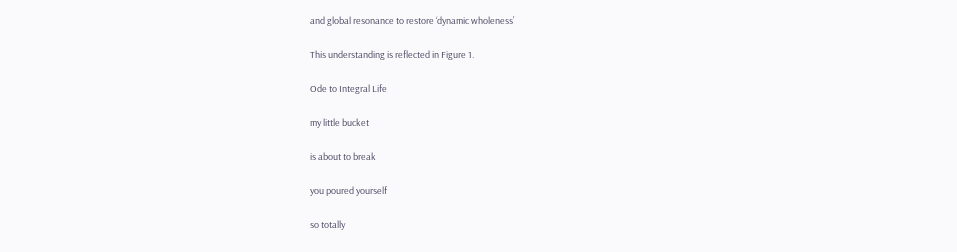and global resonance to restore ‘dynamic wholeness’

This understanding is reflected in Figure 1.

Ode to Integral Life

my little bucket

is about to break

you poured yourself

so totally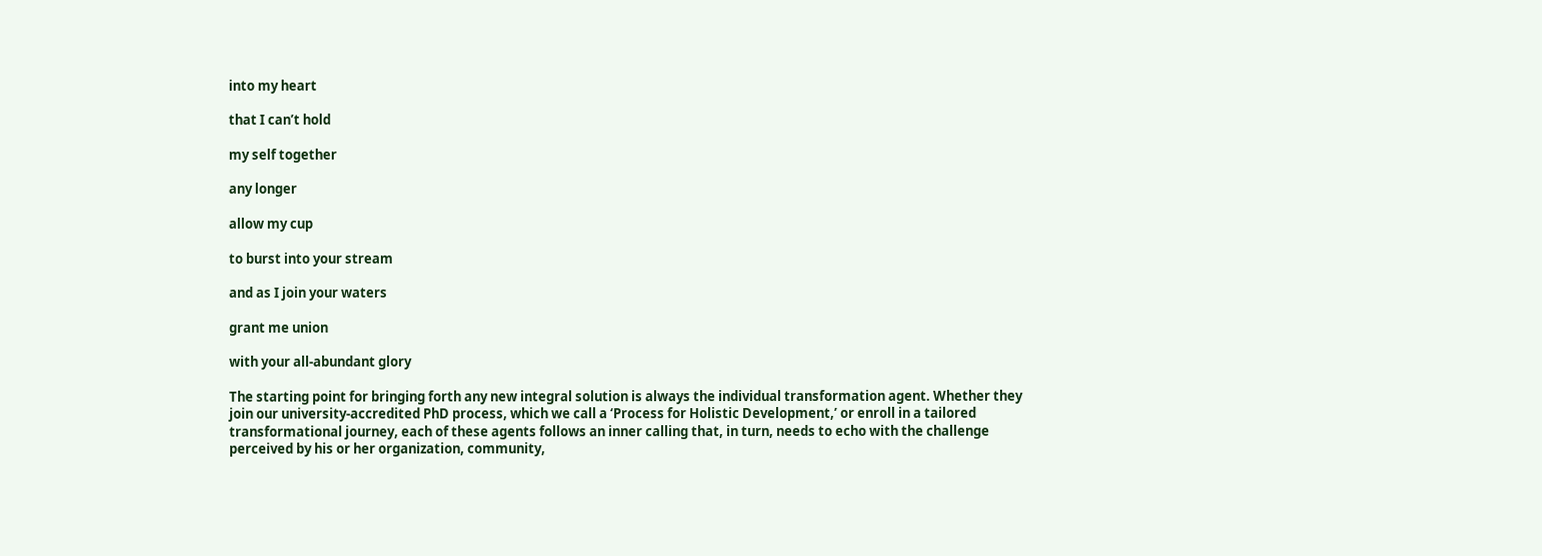into my heart

that I can’t hold

my self together

any longer

allow my cup

to burst into your stream

and as I join your waters

grant me union

with your all-abundant glory

The starting point for bringing forth any new integral solution is always the individual transformation agent. Whether they join our university-accredited PhD process, which we call a ‘Process for Holistic Development,’ or enroll in a tailored transformational journey, each of these agents follows an inner calling that, in turn, needs to echo with the challenge perceived by his or her organization, community,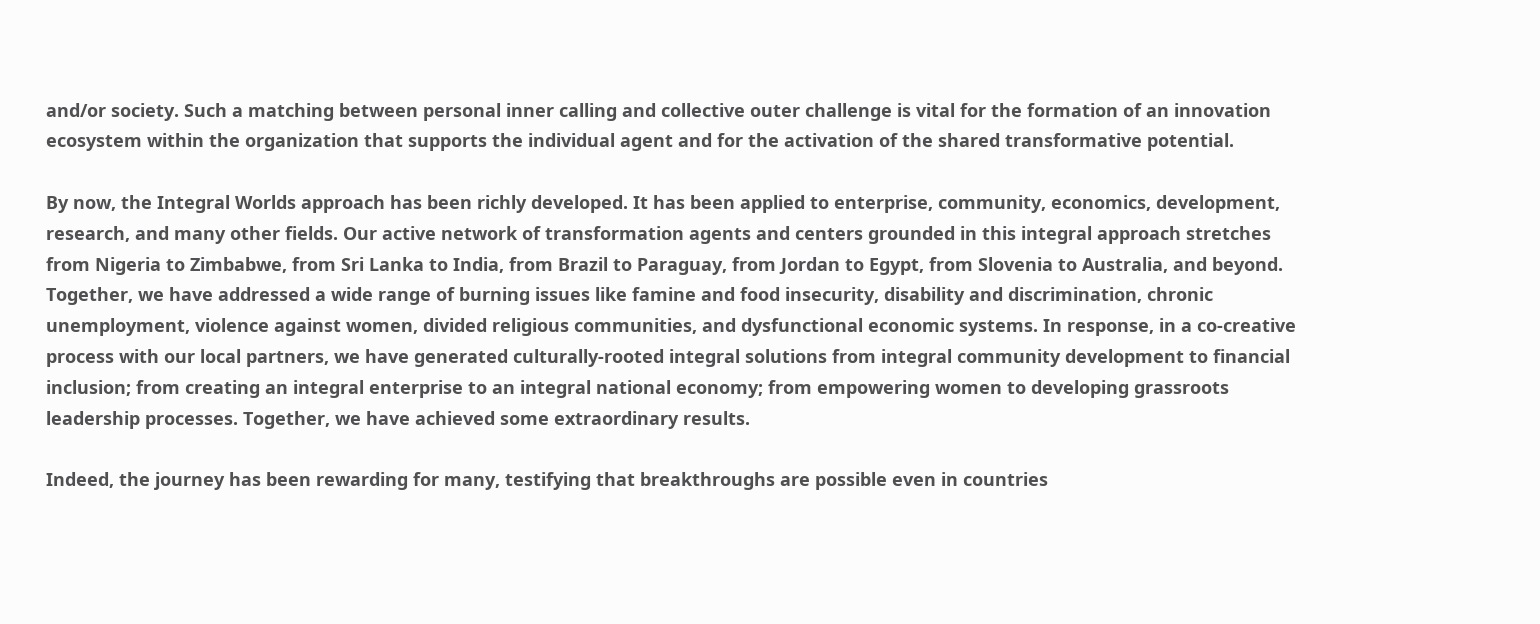and/or society. Such a matching between personal inner calling and collective outer challenge is vital for the formation of an innovation ecosystem within the organization that supports the individual agent and for the activation of the shared transformative potential.

By now, the Integral Worlds approach has been richly developed. It has been applied to enterprise, community, economics, development, research, and many other fields. Our active network of transformation agents and centers grounded in this integral approach stretches from Nigeria to Zimbabwe, from Sri Lanka to India, from Brazil to Paraguay, from Jordan to Egypt, from Slovenia to Australia, and beyond. Together, we have addressed a wide range of burning issues like famine and food insecurity, disability and discrimination, chronic unemployment, violence against women, divided religious communities, and dysfunctional economic systems. In response, in a co-creative process with our local partners, we have generated culturally-rooted integral solutions from integral community development to financial inclusion; from creating an integral enterprise to an integral national economy; from empowering women to developing grassroots leadership processes. Together, we have achieved some extraordinary results.

Indeed, the journey has been rewarding for many, testifying that breakthroughs are possible even in countries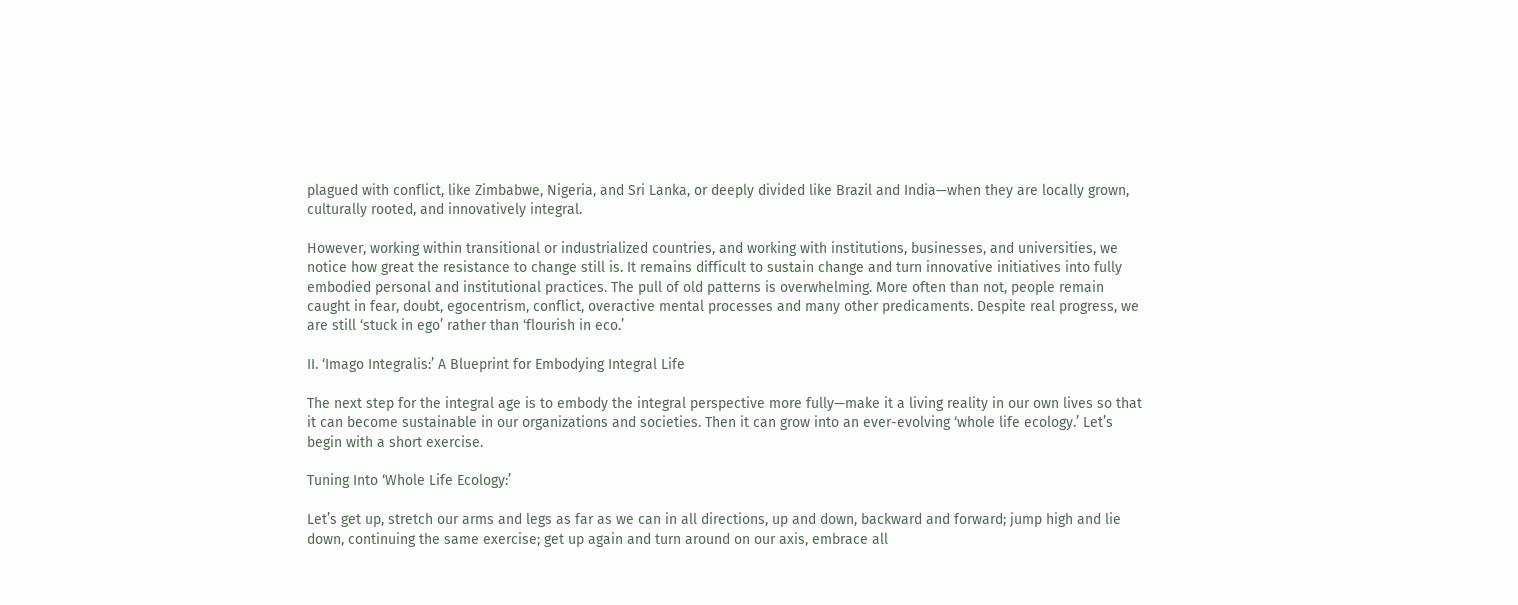plagued with conflict, like Zimbabwe, Nigeria, and Sri Lanka, or deeply divided like Brazil and India—when they are locally grown, culturally rooted, and innovatively integral.

However, working within transitional or industrialized countries, and working with institutions, businesses, and universities, we notice how great the resistance to change still is. It remains difficult to sustain change and turn innovative initiatives into fully embodied personal and institutional practices. The pull of old patterns is overwhelming. More often than not, people remain caught in fear, doubt, egocentrism, conflict, overactive mental processes and many other predicaments. Despite real progress, we are still ‘stuck in ego’ rather than ‘flourish in eco.’

II. ‘Imago Integralis:’ A Blueprint for Embodying Integral Life

The next step for the integral age is to embody the integral perspective more fully—make it a living reality in our own lives so that it can become sustainable in our organizations and societies. Then it can grow into an ever-evolving ‘whole life ecology.’ Let’s begin with a short exercise.

Tuning Into ‘Whole Life Ecology:’

Let’s get up, stretch our arms and legs as far as we can in all directions, up and down, backward and forward; jump high and lie down, continuing the same exercise; get up again and turn around on our axis, embrace all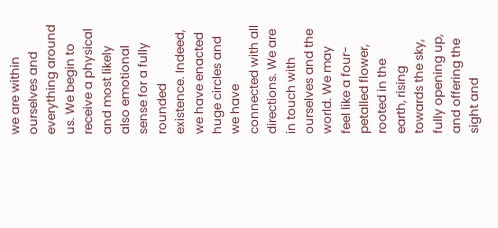we are within ourselves and everything around us. We begin to receive a physical and most likely also emotional sense for a fully rounded existence. Indeed, we have enacted huge circles and we have connected with all directions. We are in touch with ourselves and the world. We may feel like a four-petalled flower, rooted in the earth, rising towards the sky, fully opening up, and offering the sight and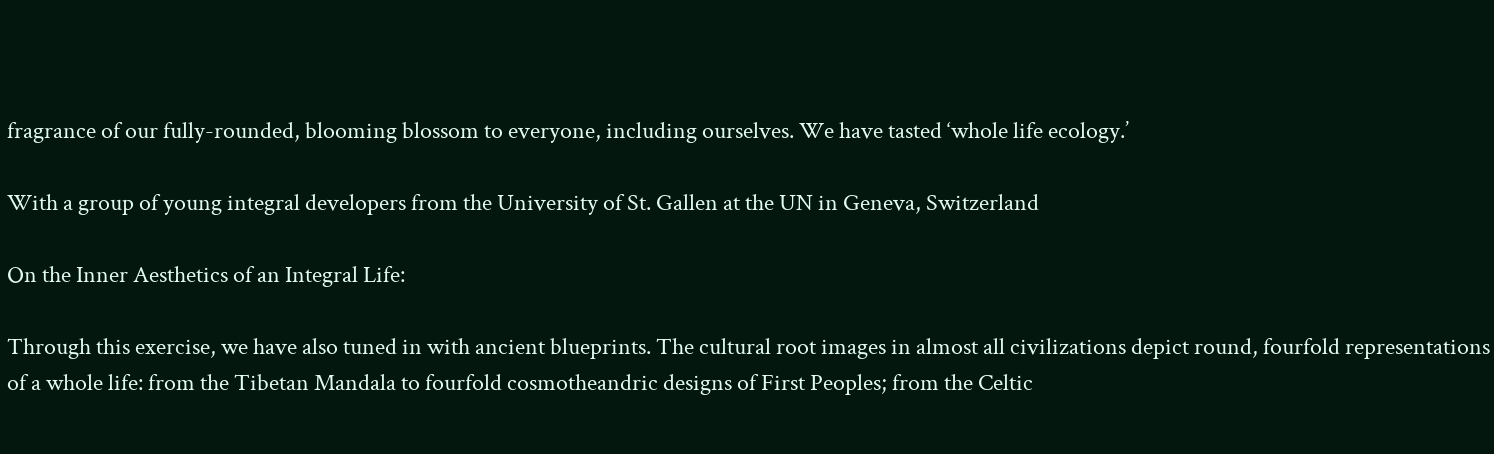fragrance of our fully-rounded, blooming blossom to everyone, including ourselves. We have tasted ‘whole life ecology.’

With a group of young integral developers from the University of St. Gallen at the UN in Geneva, Switzerland

On the Inner Aesthetics of an Integral Life:

Through this exercise, we have also tuned in with ancient blueprints. The cultural root images in almost all civilizations depict round, fourfold representations of a whole life: from the Tibetan Mandala to fourfold cosmotheandric designs of First Peoples; from the Celtic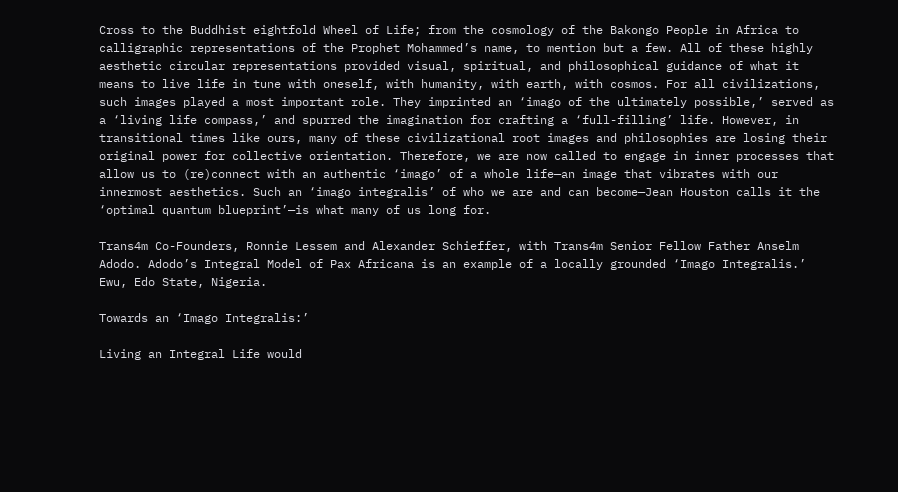Cross to the Buddhist eightfold Wheel of Life; from the cosmology of the Bakongo People in Africa to calligraphic representations of the Prophet Mohammed’s name, to mention but a few. All of these highly aesthetic circular representations provided visual, spiritual, and philosophical guidance of what it means to live life in tune with oneself, with humanity, with earth, with cosmos. For all civilizations, such images played a most important role. They imprinted an ‘imago of the ultimately possible,’ served as a ‘living life compass,’ and spurred the imagination for crafting a ‘full-filling’ life. However, in transitional times like ours, many of these civilizational root images and philosophies are losing their original power for collective orientation. Therefore, we are now called to engage in inner processes that allow us to (re)connect with an authentic ‘imago’ of a whole life—an image that vibrates with our innermost aesthetics. Such an ‘imago integralis’ of who we are and can become—Jean Houston calls it the ‘optimal quantum blueprint’—is what many of us long for.

Trans4m Co-Founders, Ronnie Lessem and Alexander Schieffer, with Trans4m Senior Fellow Father Anselm Adodo. Adodo’s Integral Model of Pax Africana is an example of a locally grounded ‘Imago Integralis.’ Ewu, Edo State, Nigeria.

Towards an ‘Imago Integralis:’

Living an Integral Life would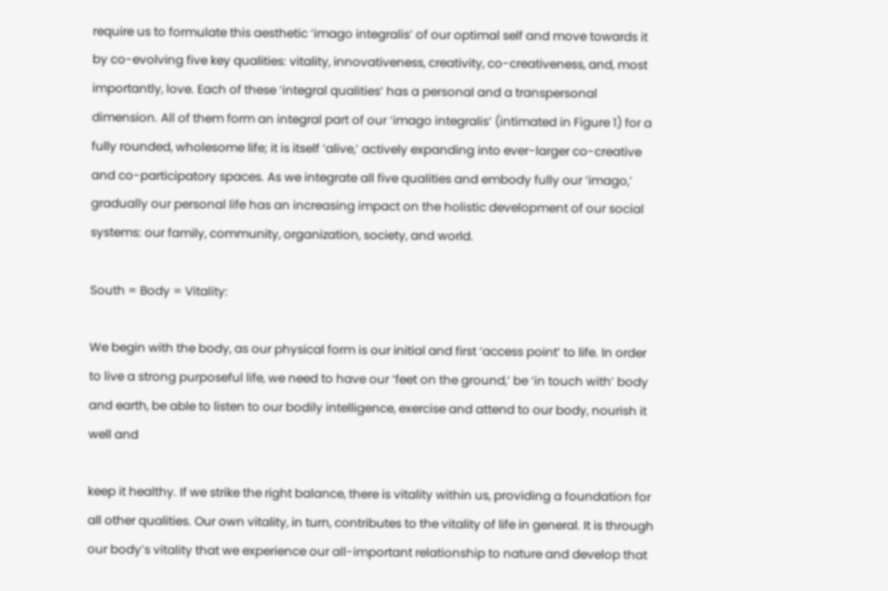require us to formulate this aesthetic ‘imago integralis’ of our optimal self and move towards it by co-evolving five key qualities: vitality, innovativeness, creativity, co-creativeness, and, most importantly, love. Each of these ‘integral qualities’ has a personal and a transpersonal dimension. All of them form an integral part of our ‘imago integralis’ (intimated in Figure 1) for a fully rounded, wholesome life; it is itself ‘alive,’ actively expanding into ever-larger co-creative and co-participatory spaces. As we integrate all five qualities and embody fully our ‘imago,’ gradually our personal life has an increasing impact on the holistic development of our social systems: our family, community, organization, society, and world.

South = Body = Vitality:

We begin with the body, as our physical form is our initial and first ‘access point’ to life. In order to live a strong purposeful life, we need to have our ‘feet on the ground,’ be ‘in touch with’ body and earth, be able to listen to our bodily intelligence, exercise and attend to our body, nourish it well and

keep it healthy. If we strike the right balance, there is vitality within us, providing a foundation for all other qualities. Our own vitality, in turn, contributes to the vitality of life in general. It is through our body’s vitality that we experience our all-important relationship to nature and develop that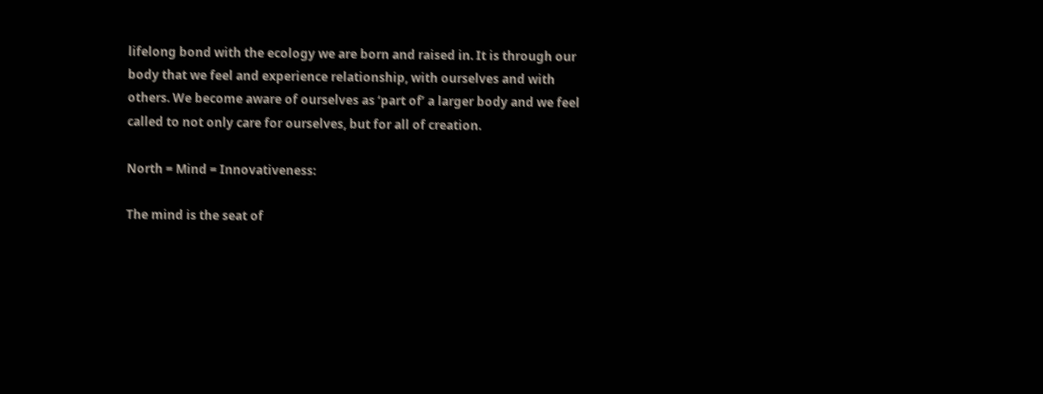lifelong bond with the ecology we are born and raised in. It is through our body that we feel and experience relationship, with ourselves and with others. We become aware of ourselves as ‘part of’ a larger body and we feel called to not only care for ourselves, but for all of creation.

North = Mind = Innovativeness:

The mind is the seat of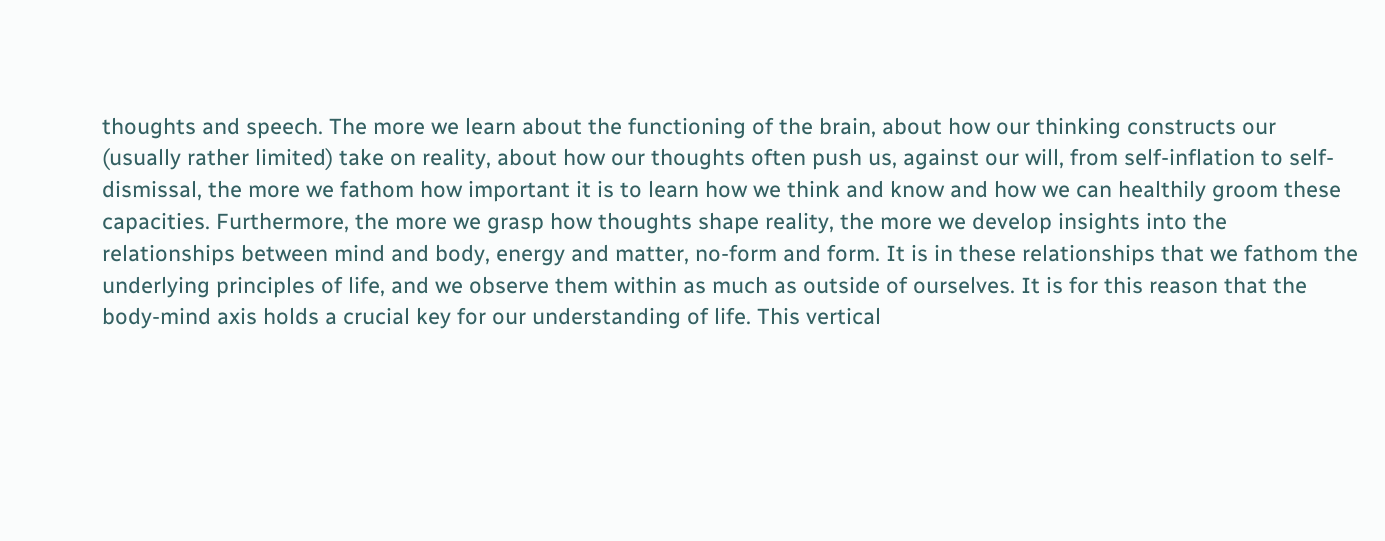thoughts and speech. The more we learn about the functioning of the brain, about how our thinking constructs our (usually rather limited) take on reality, about how our thoughts often push us, against our will, from self-inflation to self-dismissal, the more we fathom how important it is to learn how we think and know and how we can healthily groom these capacities. Furthermore, the more we grasp how thoughts shape reality, the more we develop insights into the relationships between mind and body, energy and matter, no-form and form. It is in these relationships that we fathom the underlying principles of life, and we observe them within as much as outside of ourselves. It is for this reason that the body-mind axis holds a crucial key for our understanding of life. This vertical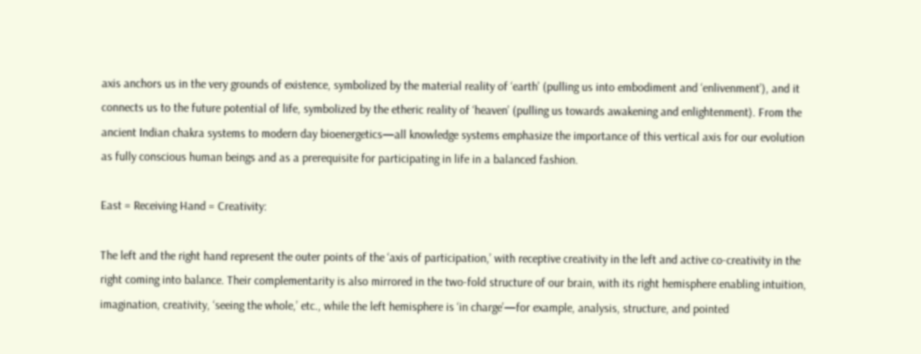axis anchors us in the very grounds of existence, symbolized by the material reality of ‘earth’ (pulling us into embodiment and ‘enlivenment’), and it connects us to the future potential of life, symbolized by the etheric reality of ‘heaven’ (pulling us towards awakening and enlightenment). From the ancient Indian chakra systems to modern day bioenergetics—all knowledge systems emphasize the importance of this vertical axis for our evolution as fully conscious human beings and as a prerequisite for participating in life in a balanced fashion.

East = Receiving Hand = Creativity:

The left and the right hand represent the outer points of the ‘axis of participation,’ with receptive creativity in the left and active co-creativity in the right coming into balance. Their complementarity is also mirrored in the two-fold structure of our brain, with its right hemisphere enabling intuition, imagination, creativity, ‘seeing the whole,’ etc., while the left hemisphere is ‘in charge’—for example, analysis, structure, and pointed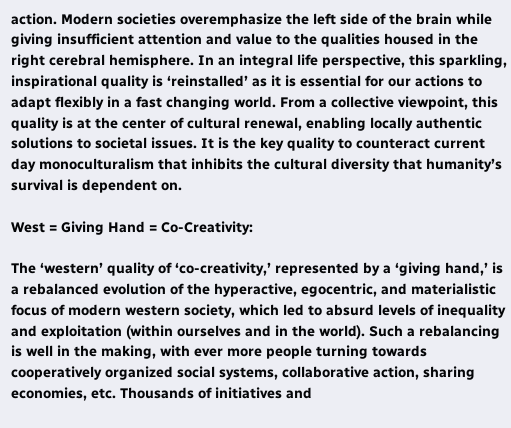action. Modern societies overemphasize the left side of the brain while giving insufficient attention and value to the qualities housed in the right cerebral hemisphere. In an integral life perspective, this sparkling, inspirational quality is ‘reinstalled’ as it is essential for our actions to adapt flexibly in a fast changing world. From a collective viewpoint, this quality is at the center of cultural renewal, enabling locally authentic solutions to societal issues. It is the key quality to counteract current day monoculturalism that inhibits the cultural diversity that humanity’s survival is dependent on.

West = Giving Hand = Co-Creativity:

The ‘western’ quality of ‘co-creativity,’ represented by a ‘giving hand,’ is a rebalanced evolution of the hyperactive, egocentric, and materialistic focus of modern western society, which led to absurd levels of inequality and exploitation (within ourselves and in the world). Such a rebalancing is well in the making, with ever more people turning towards cooperatively organized social systems, collaborative action, sharing economies, etc. Thousands of initiatives and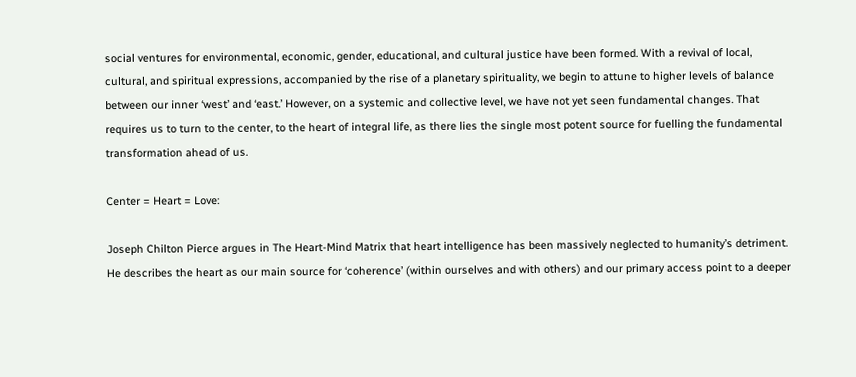social ventures for environmental, economic, gender, educational, and cultural justice have been formed. With a revival of local, cultural, and spiritual expressions, accompanied by the rise of a planetary spirituality, we begin to attune to higher levels of balance between our inner ‘west’ and ‘east.’ However, on a systemic and collective level, we have not yet seen fundamental changes. That requires us to turn to the center, to the heart of integral life, as there lies the single most potent source for fuelling the fundamental transformation ahead of us.

Center = Heart = Love:

Joseph Chilton Pierce argues in The Heart-Mind Matrix that heart intelligence has been massively neglected to humanity’s detriment. He describes the heart as our main source for ‘coherence’ (within ourselves and with others) and our primary access point to a deeper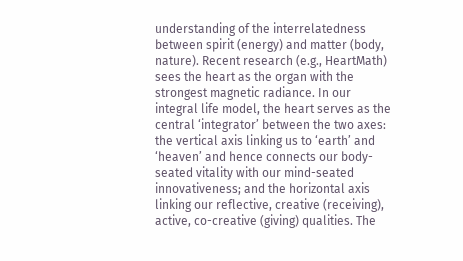understanding of the interrelatedness between spirit (energy) and matter (body, nature). Recent research (e.g., HeartMath) sees the heart as the organ with the strongest magnetic radiance. In our integral life model, the heart serves as the central ‘integrator’ between the two axes: the vertical axis linking us to ‘earth’ and ‘heaven’ and hence connects our body-seated vitality with our mind-seated innovativeness; and the horizontal axis linking our reflective, creative (receiving), active, co-creative (giving) qualities. The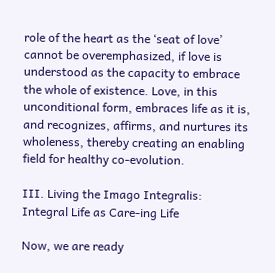role of the heart as the ‘seat of love’ cannot be overemphasized, if love is understood as the capacity to embrace the whole of existence. Love, in this unconditional form, embraces life as it is, and recognizes, affirms, and nurtures its wholeness, thereby creating an enabling field for healthy co-evolution.

III. Living the Imago Integralis: Integral Life as Care-ing Life

Now, we are ready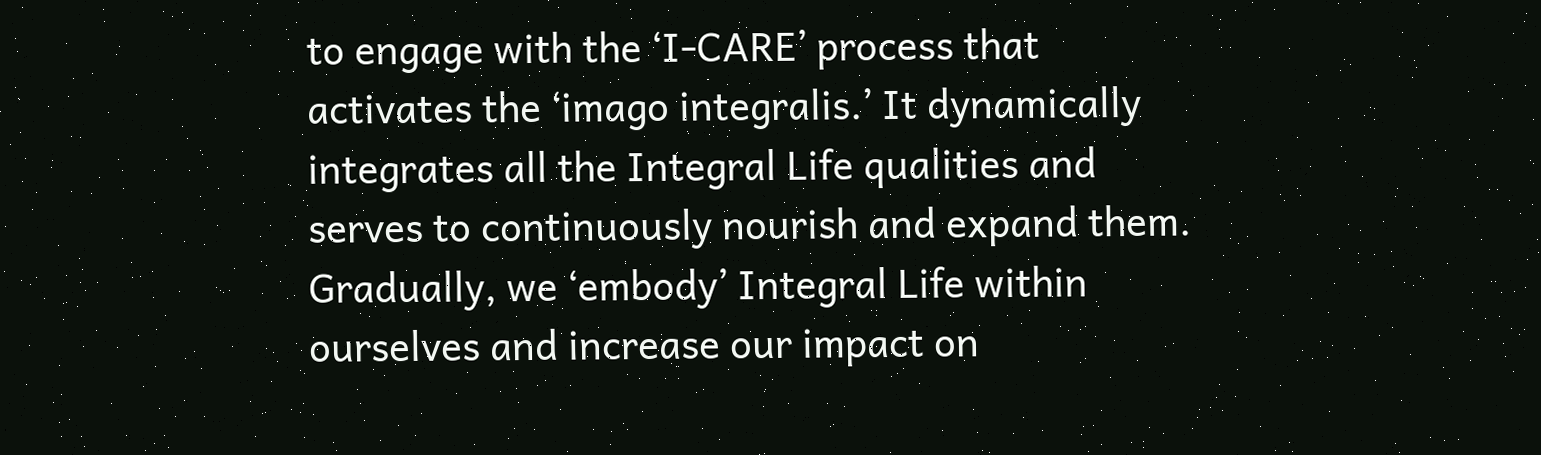to engage with the ‘I-CARE’ process that activates the ‘imago integralis.’ It dynamically integrates all the Integral Life qualities and serves to continuously nourish and expand them. Gradually, we ‘embody’ Integral Life within ourselves and increase our impact on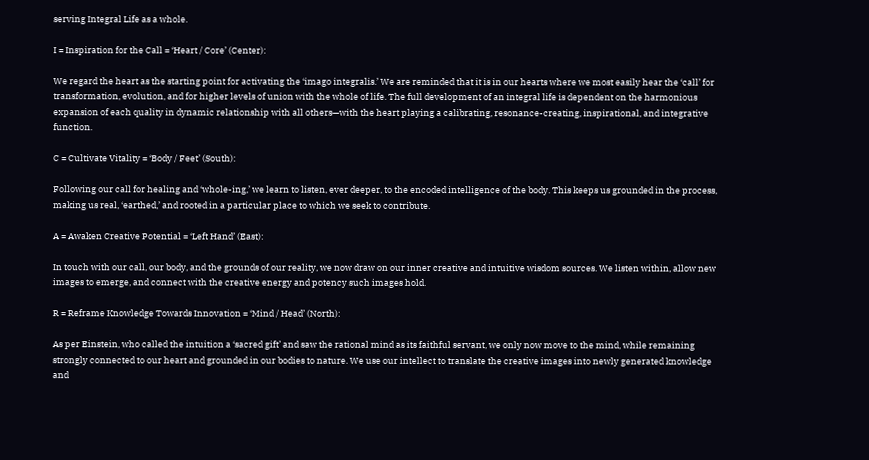serving Integral Life as a whole.

I = Inspiration for the Call = ‘Heart / Core’ (Center):

We regard the heart as the starting point for activating the ‘imago integralis.’ We are reminded that it is in our hearts where we most easily hear the ‘call’ for transformation, evolution, and for higher levels of union with the whole of life. The full development of an integral life is dependent on the harmonious expansion of each quality in dynamic relationship with all others—with the heart playing a calibrating, resonance-creating, inspirational, and integrative function.

C = Cultivate Vitality = ‘Body / Feet’ (South):

Following our call for healing and ‘whole-ing,’ we learn to listen, ever deeper, to the encoded intelligence of the body. This keeps us grounded in the process, making us real, ‘earthed,’ and rooted in a particular place to which we seek to contribute.

A = Awaken Creative Potential = ‘Left Hand’ (East):

In touch with our call, our body, and the grounds of our reality, we now draw on our inner creative and intuitive wisdom sources. We listen within, allow new images to emerge, and connect with the creative energy and potency such images hold.

R = Reframe Knowledge Towards Innovation = ‘Mind / Head’ (North):

As per Einstein, who called the intuition a ‘sacred gift’ and saw the rational mind as its faithful servant, we only now move to the mind, while remaining strongly connected to our heart and grounded in our bodies to nature. We use our intellect to translate the creative images into newly generated knowledge and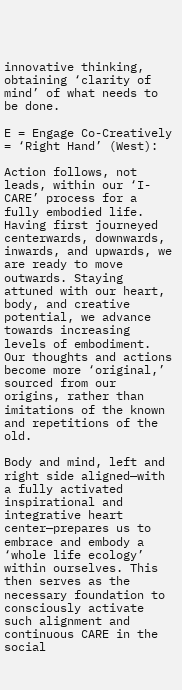innovative thinking, obtaining ‘clarity of mind’ of what needs to be done.

E = Engage Co-Creatively = ‘Right Hand’ (West):

Action follows, not leads, within our ‘I-CARE’ process for a fully embodied life. Having first journeyed centerwards, downwards, inwards, and upwards, we are ready to move outwards. Staying attuned with our heart, body, and creative potential, we advance towards increasing levels of embodiment. Our thoughts and actions become more ‘original,’ sourced from our origins, rather than imitations of the known and repetitions of the old.

Body and mind, left and right side aligned—with a fully activated inspirational and integrative heart center—prepares us to embrace and embody a ‘whole life ecology’ within ourselves. This then serves as the necessary foundation to consciously activate such alignment and continuous CARE in the social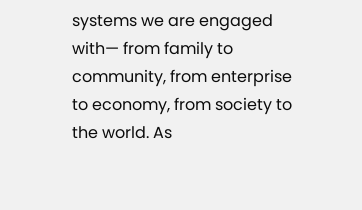systems we are engaged with— from family to community, from enterprise to economy, from society to the world. As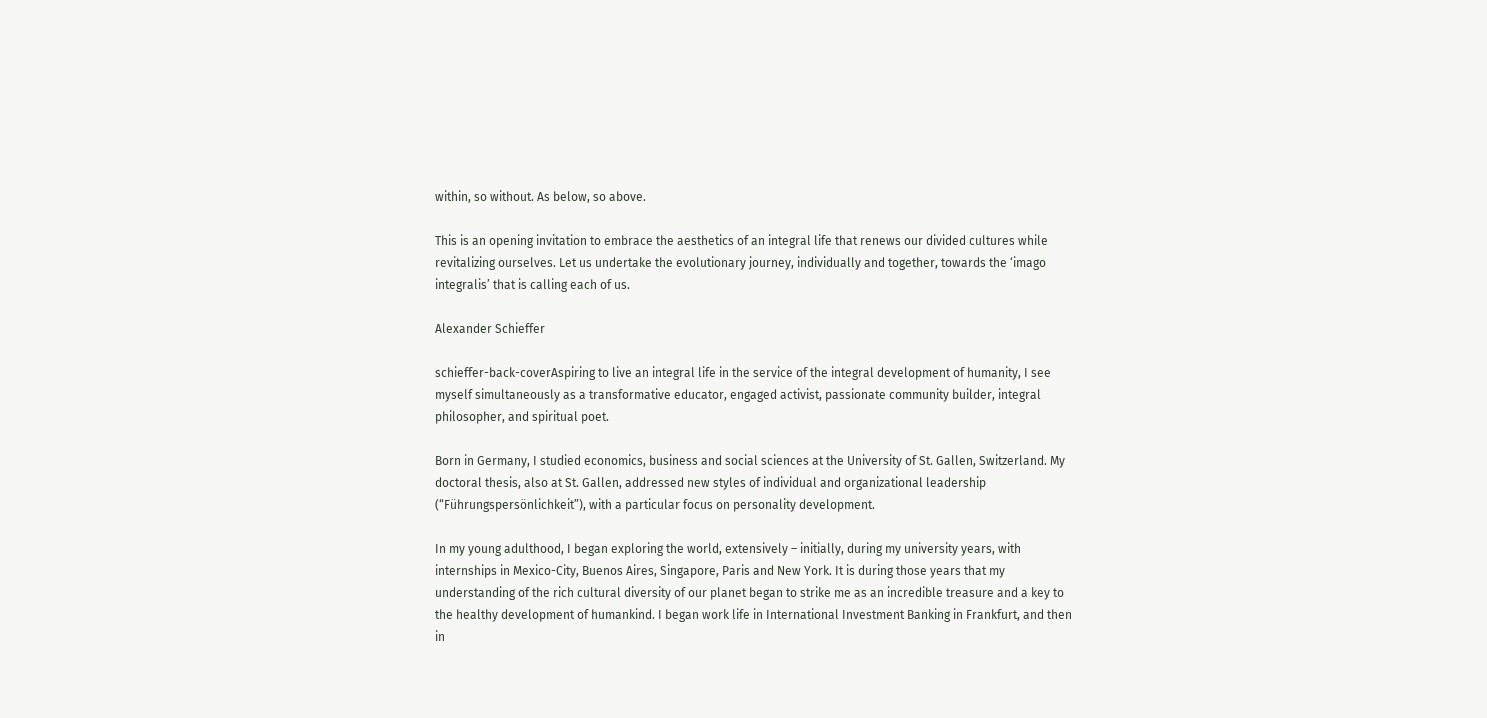within, so without. As below, so above.

This is an opening invitation to embrace the aesthetics of an integral life that renews our divided cultures while revitalizing ourselves. Let us undertake the evolutionary journey, individually and together, towards the ‘imago integralis’ that is calling each of us.

Alexander Schieffer

schieffer-back-coverAspiring to live an integral life in the service of the integral development of humanity, I see myself simultaneously as a transformative educator, engaged activist, passionate community builder, integral philosopher, and spiritual poet.

Born in Germany, I studied economics, business and social sciences at the University of St. Gallen, Switzerland. My doctoral thesis, also at St. Gallen, addressed new styles of individual and organizational leadership (“Führungspersönlichkeit”), with a particular focus on personality development.

In my young adulthood, I began exploring the world, extensively – initially, during my university years, with internships in Mexico-City, Buenos Aires, Singapore, Paris and New York. It is during those years that my understanding of the rich cultural diversity of our planet began to strike me as an incredible treasure and a key to the healthy development of humankind. I began work life in International Investment Banking in Frankfurt, and then in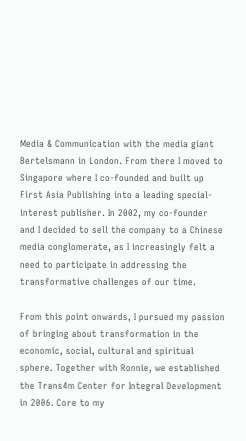Media & Communication with the media giant Bertelsmann in London. From there I moved to Singapore where I co-founded and built up First Asia Publishing into a leading special-interest publisher. In 2002, my co-founder and I decided to sell the company to a Chinese media conglomerate, as I increasingly felt a need to participate in addressing the transformative challenges of our time.

From this point onwards, I pursued my passion of bringing about transformation in the economic, social, cultural and spiritual sphere. Together with Ronnie, we established the Trans4m Center for Integral Development in 2006. Core to my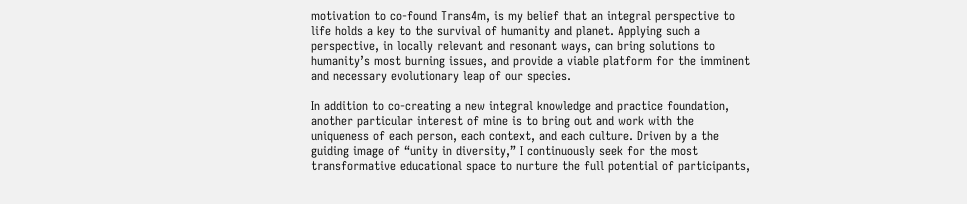motivation to co-found Trans4m, is my belief that an integral perspective to life holds a key to the survival of humanity and planet. Applying such a perspective, in locally relevant and resonant ways, can bring solutions to humanity’s most burning issues, and provide a viable platform for the imminent and necessary evolutionary leap of our species.

In addition to co-creating a new integral knowledge and practice foundation, another particular interest of mine is to bring out and work with the uniqueness of each person, each context, and each culture. Driven by a the guiding image of “unity in diversity,” I continuously seek for the most transformative educational space to nurture the full potential of participants,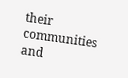their communities and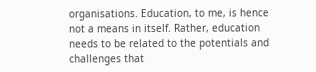organisations. Education, to me, is hence not a means in itself. Rather, education needs to be related to the potentials and challenges that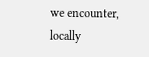we encounter, locally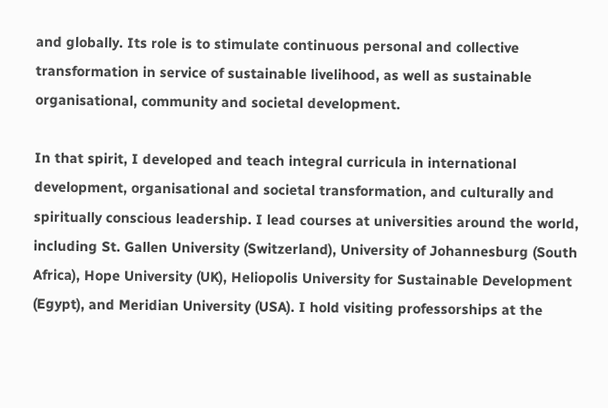and globally. Its role is to stimulate continuous personal and collective transformation in service of sustainable livelihood, as well as sustainable organisational, community and societal development.

In that spirit, I developed and teach integral curricula in international development, organisational and societal transformation, and culturally and spiritually conscious leadership. I lead courses at universities around the world, including St. Gallen University (Switzerland), University of Johannesburg (South Africa), Hope University (UK), Heliopolis University for Sustainable Development (Egypt), and Meridian University (USA). I hold visiting professorships at the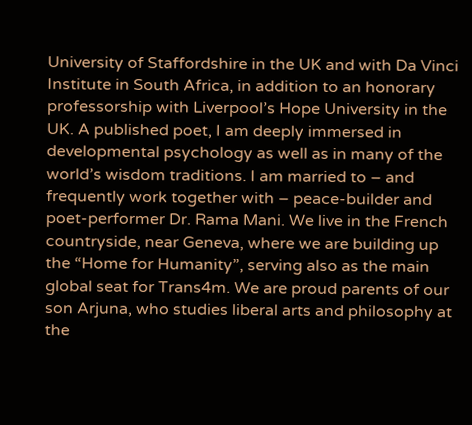University of Staffordshire in the UK and with Da Vinci Institute in South Africa, in addition to an honorary professorship with Liverpool’s Hope University in the UK. A published poet, I am deeply immersed in developmental psychology as well as in many of the world’s wisdom traditions. I am married to – and frequently work together with – peace-builder and poet-performer Dr. Rama Mani. We live in the French countryside, near Geneva, where we are building up the “Home for Humanity”, serving also as the main global seat for Trans4m. We are proud parents of our son Arjuna, who studies liberal arts and philosophy at the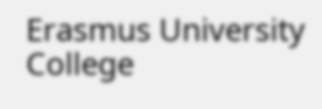Erasmus University College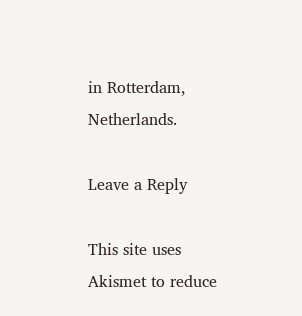in Rotterdam, Netherlands.

Leave a Reply

This site uses Akismet to reduce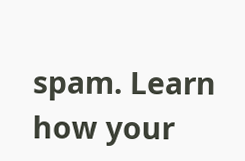spam. Learn how your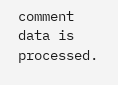comment data is processed.